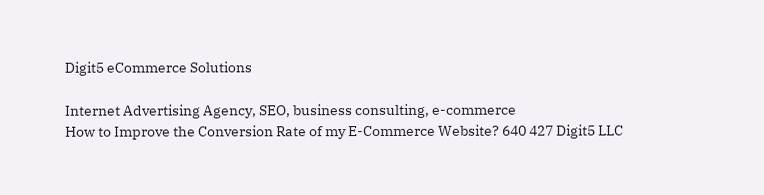Digit5 eCommerce Solutions

Internet Advertising Agency, SEO, business consulting, e-commerce
How to Improve the Conversion Rate of my E-Commerce Website? 640 427 Digit5 LLC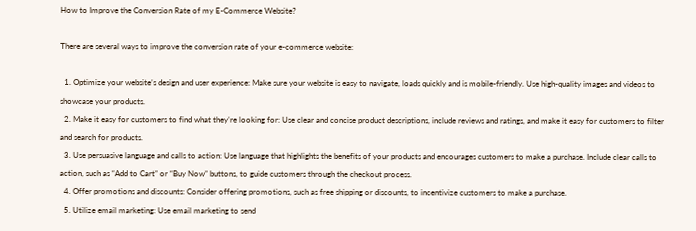How to Improve the Conversion Rate of my E-Commerce Website?

There are several ways to improve the conversion rate of your e-commerce website:

  1. Optimize your website’s design and user experience: Make sure your website is easy to navigate, loads quickly and is mobile-friendly. Use high-quality images and videos to showcase your products.
  2. Make it easy for customers to find what they’re looking for: Use clear and concise product descriptions, include reviews and ratings, and make it easy for customers to filter and search for products.
  3. Use persuasive language and calls to action: Use language that highlights the benefits of your products and encourages customers to make a purchase. Include clear calls to action, such as “Add to Cart” or “Buy Now” buttons, to guide customers through the checkout process.
  4. Offer promotions and discounts: Consider offering promotions, such as free shipping or discounts, to incentivize customers to make a purchase.
  5. Utilize email marketing: Use email marketing to send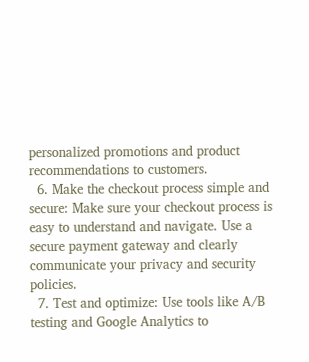personalized promotions and product recommendations to customers.
  6. Make the checkout process simple and secure: Make sure your checkout process is easy to understand and navigate. Use a secure payment gateway and clearly communicate your privacy and security policies.
  7. Test and optimize: Use tools like A/B testing and Google Analytics to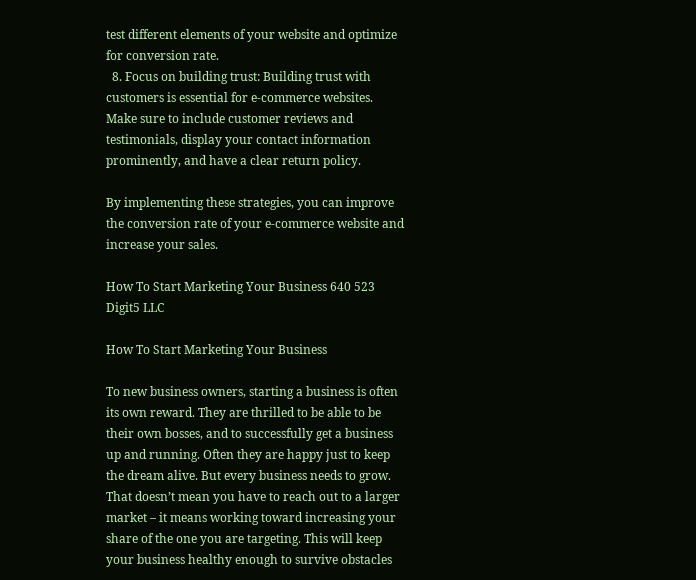test different elements of your website and optimize for conversion rate.
  8. Focus on building trust: Building trust with customers is essential for e-commerce websites. Make sure to include customer reviews and testimonials, display your contact information prominently, and have a clear return policy.

By implementing these strategies, you can improve the conversion rate of your e-commerce website and increase your sales.

How To Start Marketing Your Business 640 523 Digit5 LLC

How To Start Marketing Your Business

To new business owners, starting a business is often its own reward. They are thrilled to be able to be their own bosses, and to successfully get a business up and running. Often they are happy just to keep the dream alive. But every business needs to grow. That doesn’t mean you have to reach out to a larger market – it means working toward increasing your share of the one you are targeting. This will keep your business healthy enough to survive obstacles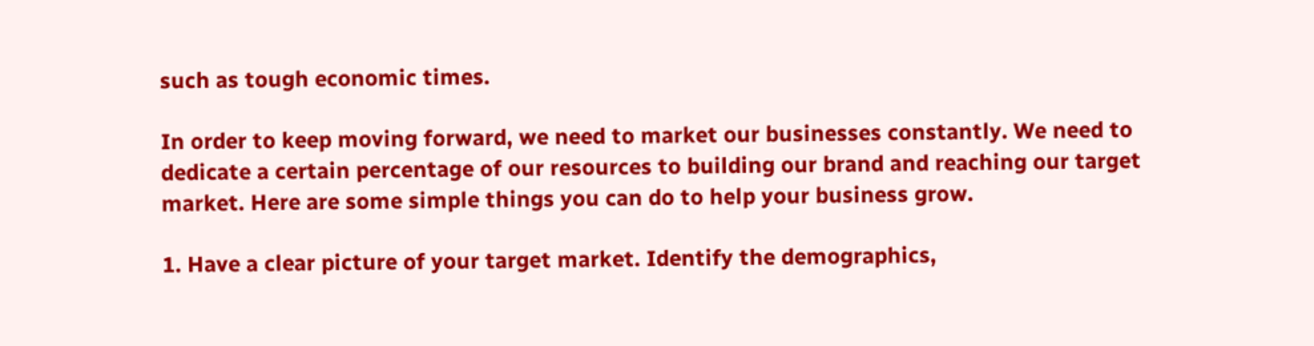such as tough economic times.

In order to keep moving forward, we need to market our businesses constantly. We need to dedicate a certain percentage of our resources to building our brand and reaching our target market. Here are some simple things you can do to help your business grow.

1. Have a clear picture of your target market. Identify the demographics,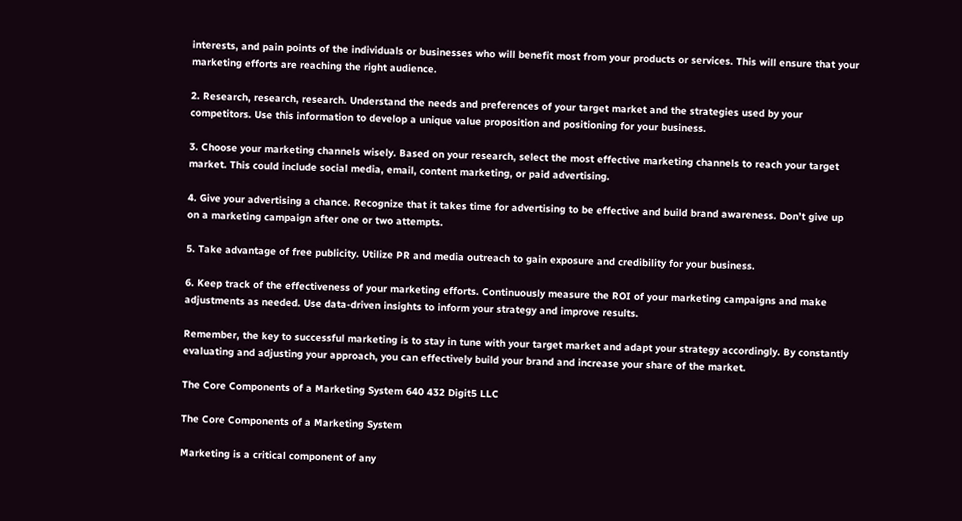interests, and pain points of the individuals or businesses who will benefit most from your products or services. This will ensure that your marketing efforts are reaching the right audience.

2. Research, research, research. Understand the needs and preferences of your target market and the strategies used by your competitors. Use this information to develop a unique value proposition and positioning for your business.

3. Choose your marketing channels wisely. Based on your research, select the most effective marketing channels to reach your target market. This could include social media, email, content marketing, or paid advertising.

4. Give your advertising a chance. Recognize that it takes time for advertising to be effective and build brand awareness. Don’t give up on a marketing campaign after one or two attempts.

5. Take advantage of free publicity. Utilize PR and media outreach to gain exposure and credibility for your business.

6. Keep track of the effectiveness of your marketing efforts. Continuously measure the ROI of your marketing campaigns and make adjustments as needed. Use data-driven insights to inform your strategy and improve results.

Remember, the key to successful marketing is to stay in tune with your target market and adapt your strategy accordingly. By constantly evaluating and adjusting your approach, you can effectively build your brand and increase your share of the market.

The Core Components of a Marketing System 640 432 Digit5 LLC

The Core Components of a Marketing System

Marketing is a critical component of any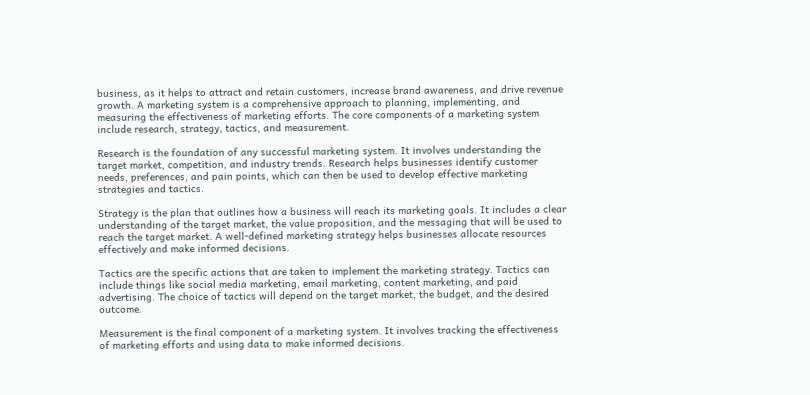business, as it helps to attract and retain customers, increase brand awareness, and drive revenue growth. A marketing system is a comprehensive approach to planning, implementing, and measuring the effectiveness of marketing efforts. The core components of a marketing system include research, strategy, tactics, and measurement.

Research is the foundation of any successful marketing system. It involves understanding the target market, competition, and industry trends. Research helps businesses identify customer needs, preferences, and pain points, which can then be used to develop effective marketing strategies and tactics.

Strategy is the plan that outlines how a business will reach its marketing goals. It includes a clear understanding of the target market, the value proposition, and the messaging that will be used to reach the target market. A well-defined marketing strategy helps businesses allocate resources effectively and make informed decisions.

Tactics are the specific actions that are taken to implement the marketing strategy. Tactics can include things like social media marketing, email marketing, content marketing, and paid advertising. The choice of tactics will depend on the target market, the budget, and the desired outcome.

Measurement is the final component of a marketing system. It involves tracking the effectiveness of marketing efforts and using data to make informed decisions.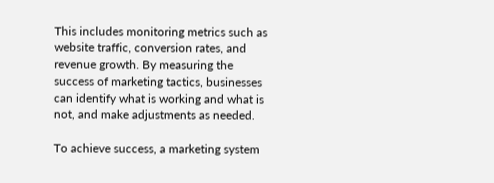This includes monitoring metrics such as website traffic, conversion rates, and revenue growth. By measuring the success of marketing tactics, businesses can identify what is working and what is not, and make adjustments as needed.

To achieve success, a marketing system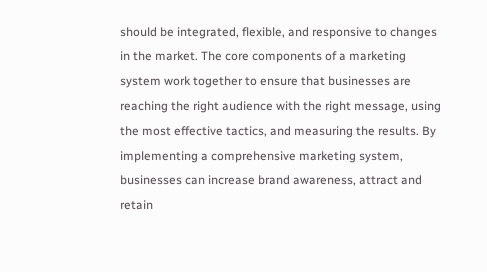should be integrated, flexible, and responsive to changes in the market. The core components of a marketing system work together to ensure that businesses are reaching the right audience with the right message, using the most effective tactics, and measuring the results. By implementing a comprehensive marketing system, businesses can increase brand awareness, attract and retain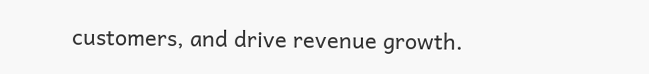customers, and drive revenue growth.